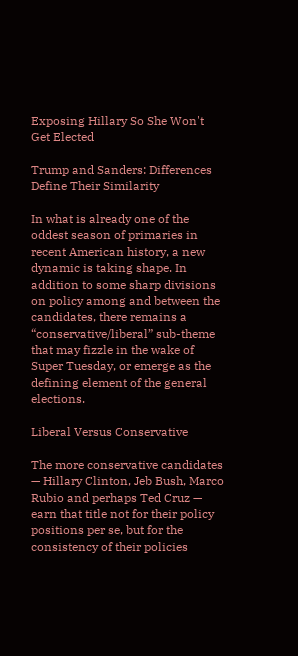Exposing Hillary So She Won't Get Elected

Trump and Sanders: Differences Define Their Similarity

In what is already one of the oddest season of primaries in recent American history, a new dynamic is taking shape. In addition to some sharp divisions on policy among and between the candidates, there remains a “conservative/liberal” sub-theme that may fizzle in the wake of Super Tuesday, or emerge as the defining element of the general elections.

Liberal Versus Conservative

The more conservative candidates — Hillary Clinton, Jeb Bush, Marco Rubio and perhaps Ted Cruz — earn that title not for their policy positions per se, but for the consistency of their policies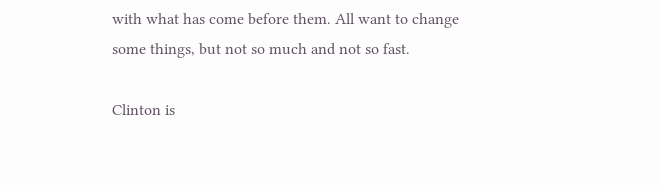with what has come before them. All want to change some things, but not so much and not so fast.

Clinton is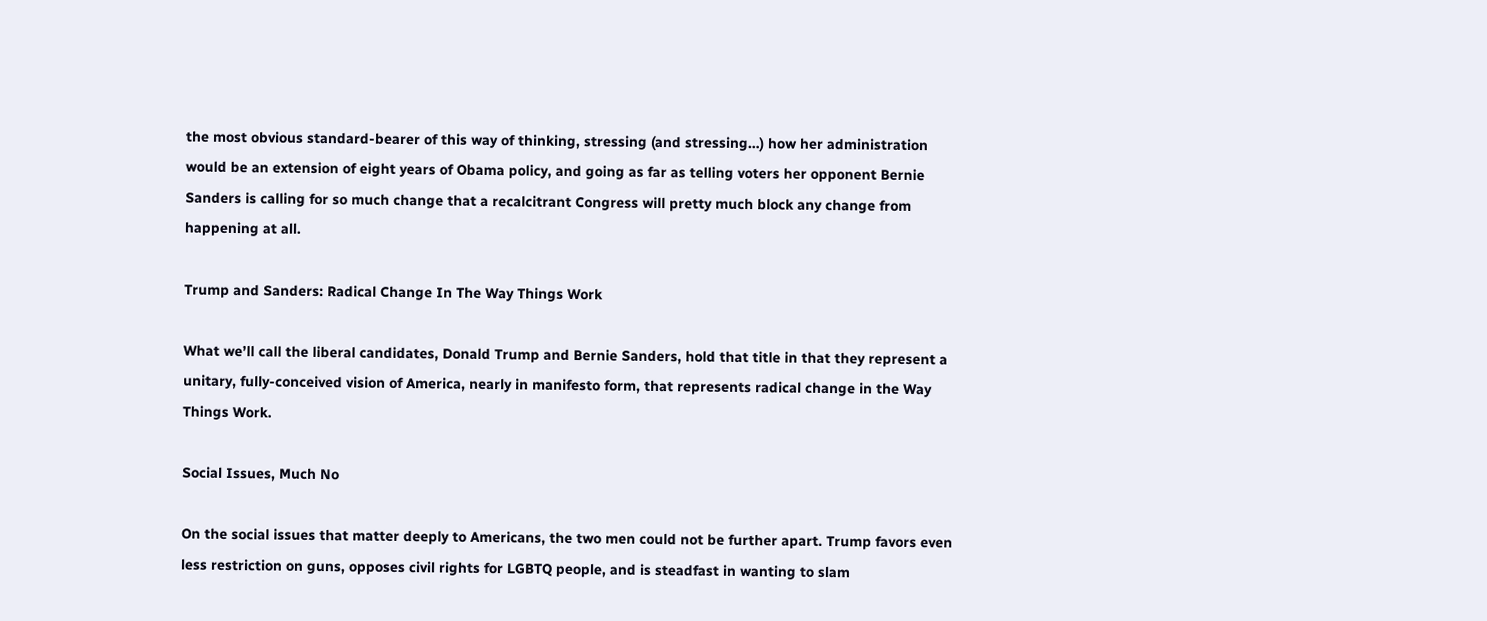the most obvious standard-bearer of this way of thinking, stressing (and stressing…) how her administration would be an extension of eight years of Obama policy, and going as far as telling voters her opponent Bernie Sanders is calling for so much change that a recalcitrant Congress will pretty much block any change from happening at all.

Trump and Sanders: Radical Change In The Way Things Work

What we’ll call the liberal candidates, Donald Trump and Bernie Sanders, hold that title in that they represent a unitary, fully-conceived vision of America, nearly in manifesto form, that represents radical change in the Way Things Work.

Social Issues, Much No

On the social issues that matter deeply to Americans, the two men could not be further apart. Trump favors even less restriction on guns, opposes civil rights for LGBTQ people, and is steadfast in wanting to slam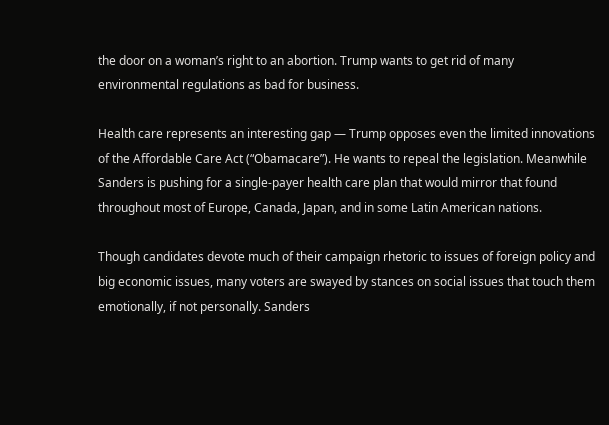the door on a woman’s right to an abortion. Trump wants to get rid of many environmental regulations as bad for business.

Health care represents an interesting gap — Trump opposes even the limited innovations of the Affordable Care Act (“Obamacare”). He wants to repeal the legislation. Meanwhile Sanders is pushing for a single-payer health care plan that would mirror that found throughout most of Europe, Canada, Japan, and in some Latin American nations.

Though candidates devote much of their campaign rhetoric to issues of foreign policy and big economic issues, many voters are swayed by stances on social issues that touch them emotionally, if not personally. Sanders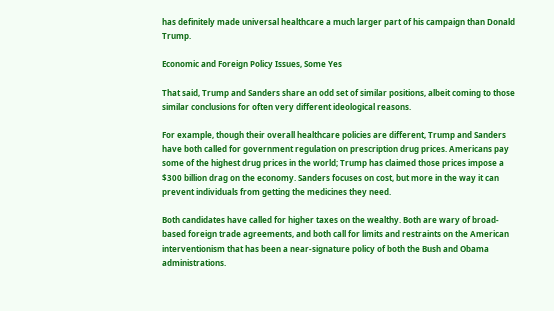has definitely made universal healthcare a much larger part of his campaign than Donald Trump.

Economic and Foreign Policy Issues, Some Yes

That said, Trump and Sanders share an odd set of similar positions, albeit coming to those similar conclusions for often very different ideological reasons.

For example, though their overall healthcare policies are different, Trump and Sanders have both called for government regulation on prescription drug prices. Americans pay some of the highest drug prices in the world; Trump has claimed those prices impose a $300 billion drag on the economy. Sanders focuses on cost, but more in the way it can prevent individuals from getting the medicines they need.

Both candidates have called for higher taxes on the wealthy. Both are wary of broad-based foreign trade agreements, and both call for limits and restraints on the American interventionism that has been a near-signature policy of both the Bush and Obama administrations.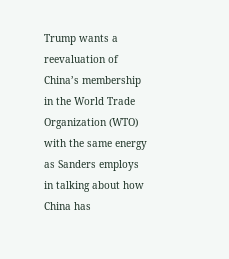Trump wants a reevaluation of China’s membership in the World Trade Organization (WTO) with the same energy as Sanders employs in talking about how China has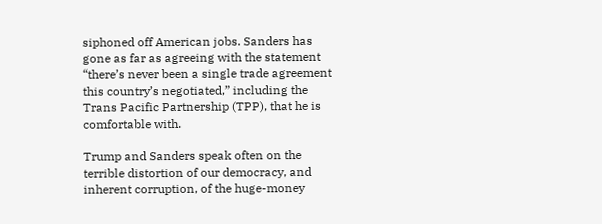siphoned off American jobs. Sanders has gone as far as agreeing with the statement “there’s never been a single trade agreement this country’s negotiated,” including the Trans Pacific Partnership (TPP), that he is comfortable with.

Trump and Sanders speak often on the terrible distortion of our democracy, and inherent corruption, of the huge-money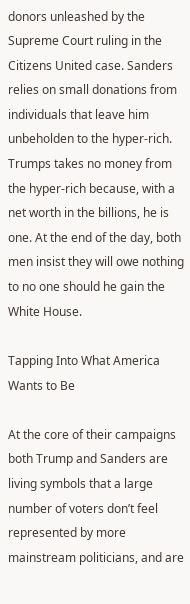donors unleashed by the Supreme Court ruling in the Citizens United case. Sanders relies on small donations from individuals that leave him unbeholden to the hyper-rich. Trumps takes no money from the hyper-rich because, with a net worth in the billions, he is one. At the end of the day, both men insist they will owe nothing to no one should he gain the White House.

Tapping Into What America Wants to Be

At the core of their campaigns both Trump and Sanders are living symbols that a large number of voters don’t feel represented by more mainstream politicians, and are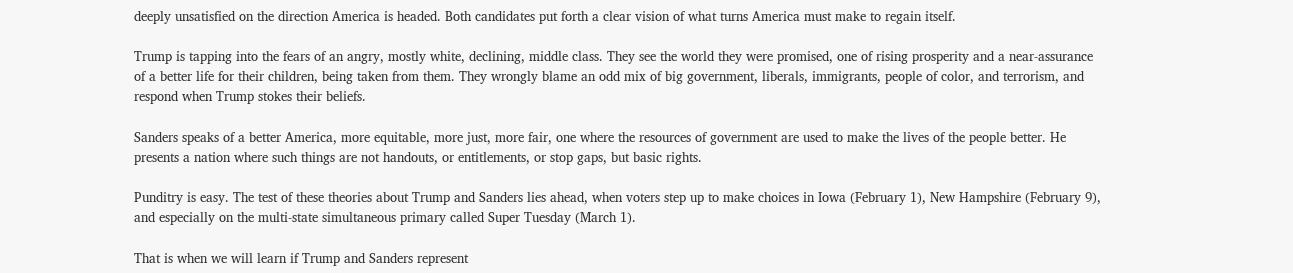deeply unsatisfied on the direction America is headed. Both candidates put forth a clear vision of what turns America must make to regain itself.

Trump is tapping into the fears of an angry, mostly white, declining, middle class. They see the world they were promised, one of rising prosperity and a near-assurance of a better life for their children, being taken from them. They wrongly blame an odd mix of big government, liberals, immigrants, people of color, and terrorism, and respond when Trump stokes their beliefs.

Sanders speaks of a better America, more equitable, more just, more fair, one where the resources of government are used to make the lives of the people better. He presents a nation where such things are not handouts, or entitlements, or stop gaps, but basic rights.

Punditry is easy. The test of these theories about Trump and Sanders lies ahead, when voters step up to make choices in Iowa (February 1), New Hampshire (February 9), and especially on the multi-state simultaneous primary called Super Tuesday (March 1).

That is when we will learn if Trump and Sanders represent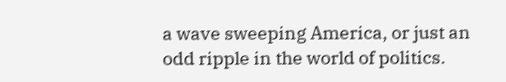a wave sweeping America, or just an odd ripple in the world of politics.